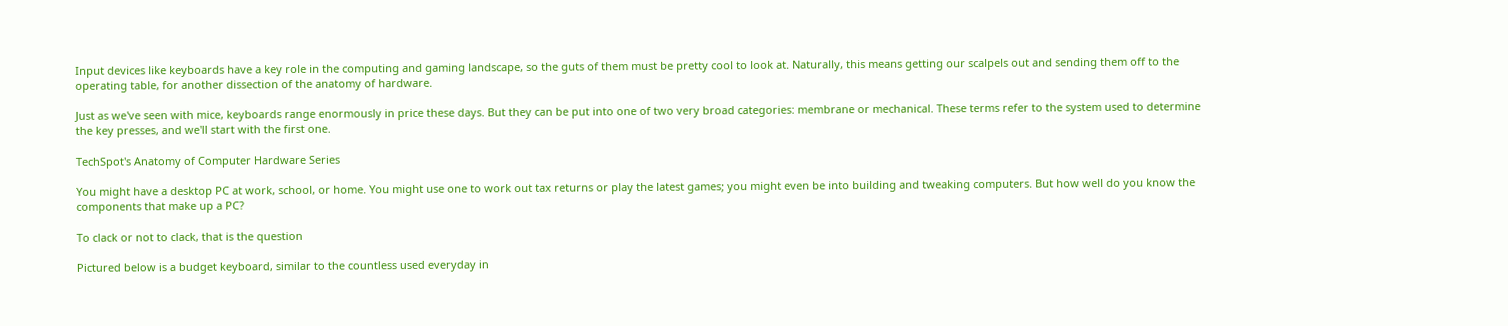Input devices like keyboards have a key role in the computing and gaming landscape, so the guts of them must be pretty cool to look at. Naturally, this means getting our scalpels out and sending them off to the operating table, for another dissection of the anatomy of hardware.

Just as we've seen with mice, keyboards range enormously in price these days. But they can be put into one of two very broad categories: membrane or mechanical. These terms refer to the system used to determine the key presses, and we'll start with the first one.

TechSpot's Anatomy of Computer Hardware Series

You might have a desktop PC at work, school, or home. You might use one to work out tax returns or play the latest games; you might even be into building and tweaking computers. But how well do you know the components that make up a PC?

To clack or not to clack, that is the question

Pictured below is a budget keyboard, similar to the countless used everyday in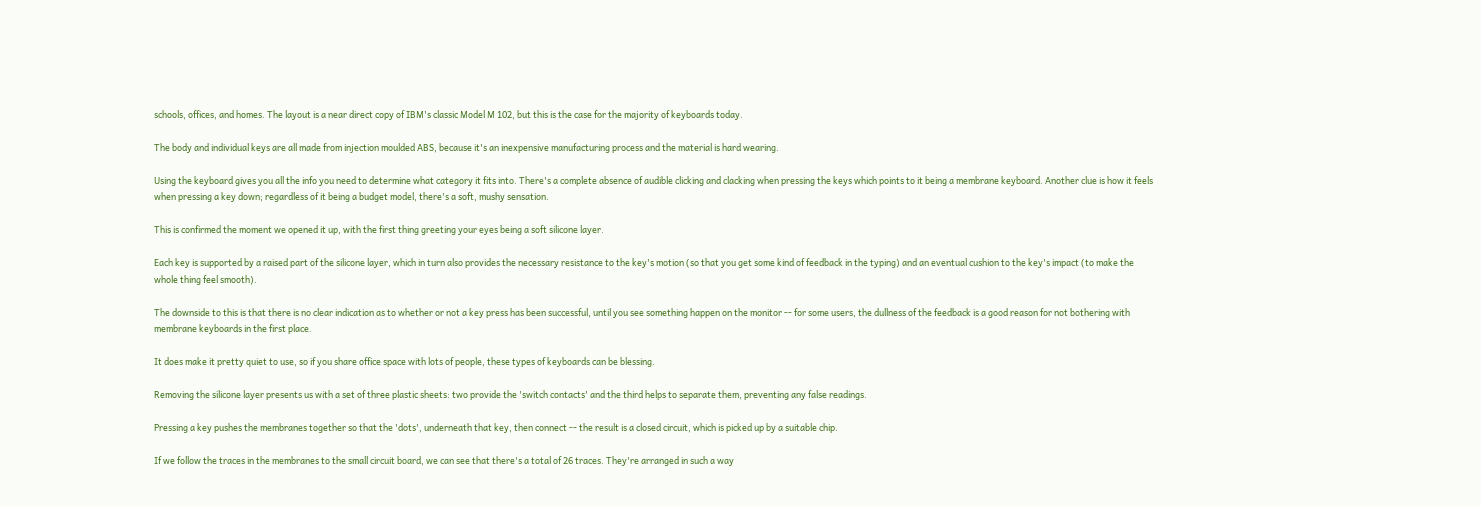schools, offices, and homes. The layout is a near direct copy of IBM's classic Model M 102, but this is the case for the majority of keyboards today.

The body and individual keys are all made from injection moulded ABS, because it's an inexpensive manufacturing process and the material is hard wearing.

Using the keyboard gives you all the info you need to determine what category it fits into. There's a complete absence of audible clicking and clacking when pressing the keys which points to it being a membrane keyboard. Another clue is how it feels when pressing a key down; regardless of it being a budget model, there's a soft, mushy sensation.

This is confirmed the moment we opened it up, with the first thing greeting your eyes being a soft silicone layer.

Each key is supported by a raised part of the silicone layer, which in turn also provides the necessary resistance to the key's motion (so that you get some kind of feedback in the typing) and an eventual cushion to the key's impact (to make the whole thing feel smooth).

The downside to this is that there is no clear indication as to whether or not a key press has been successful, until you see something happen on the monitor -- for some users, the dullness of the feedback is a good reason for not bothering with membrane keyboards in the first place.

It does make it pretty quiet to use, so if you share office space with lots of people, these types of keyboards can be blessing.

Removing the silicone layer presents us with a set of three plastic sheets: two provide the 'switch contacts' and the third helps to separate them, preventing any false readings.

Pressing a key pushes the membranes together so that the 'dots', underneath that key, then connect -- the result is a closed circuit, which is picked up by a suitable chip.

If we follow the traces in the membranes to the small circuit board, we can see that there's a total of 26 traces. They're arranged in such a way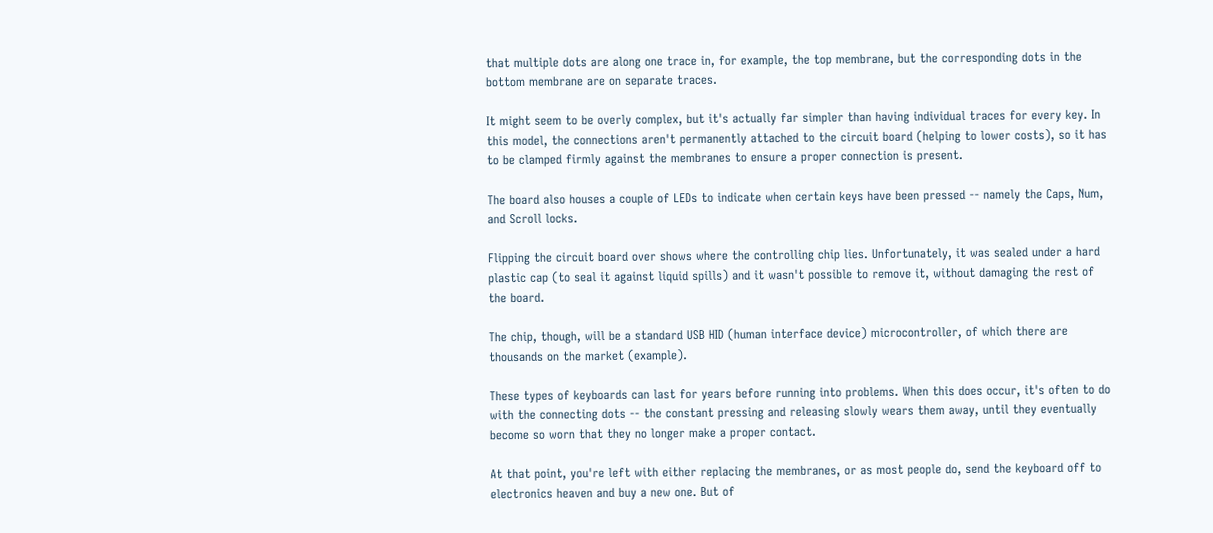that multiple dots are along one trace in, for example, the top membrane, but the corresponding dots in the bottom membrane are on separate traces.

It might seem to be overly complex, but it's actually far simpler than having individual traces for every key. In this model, the connections aren't permanently attached to the circuit board (helping to lower costs), so it has to be clamped firmly against the membranes to ensure a proper connection is present.

The board also houses a couple of LEDs to indicate when certain keys have been pressed -- namely the Caps, Num, and Scroll locks.

Flipping the circuit board over shows where the controlling chip lies. Unfortunately, it was sealed under a hard plastic cap (to seal it against liquid spills) and it wasn't possible to remove it, without damaging the rest of the board.

The chip, though, will be a standard USB HID (human interface device) microcontroller, of which there are thousands on the market (example).

These types of keyboards can last for years before running into problems. When this does occur, it's often to do with the connecting dots -- the constant pressing and releasing slowly wears them away, until they eventually become so worn that they no longer make a proper contact.

At that point, you're left with either replacing the membranes, or as most people do, send the keyboard off to electronics heaven and buy a new one. But of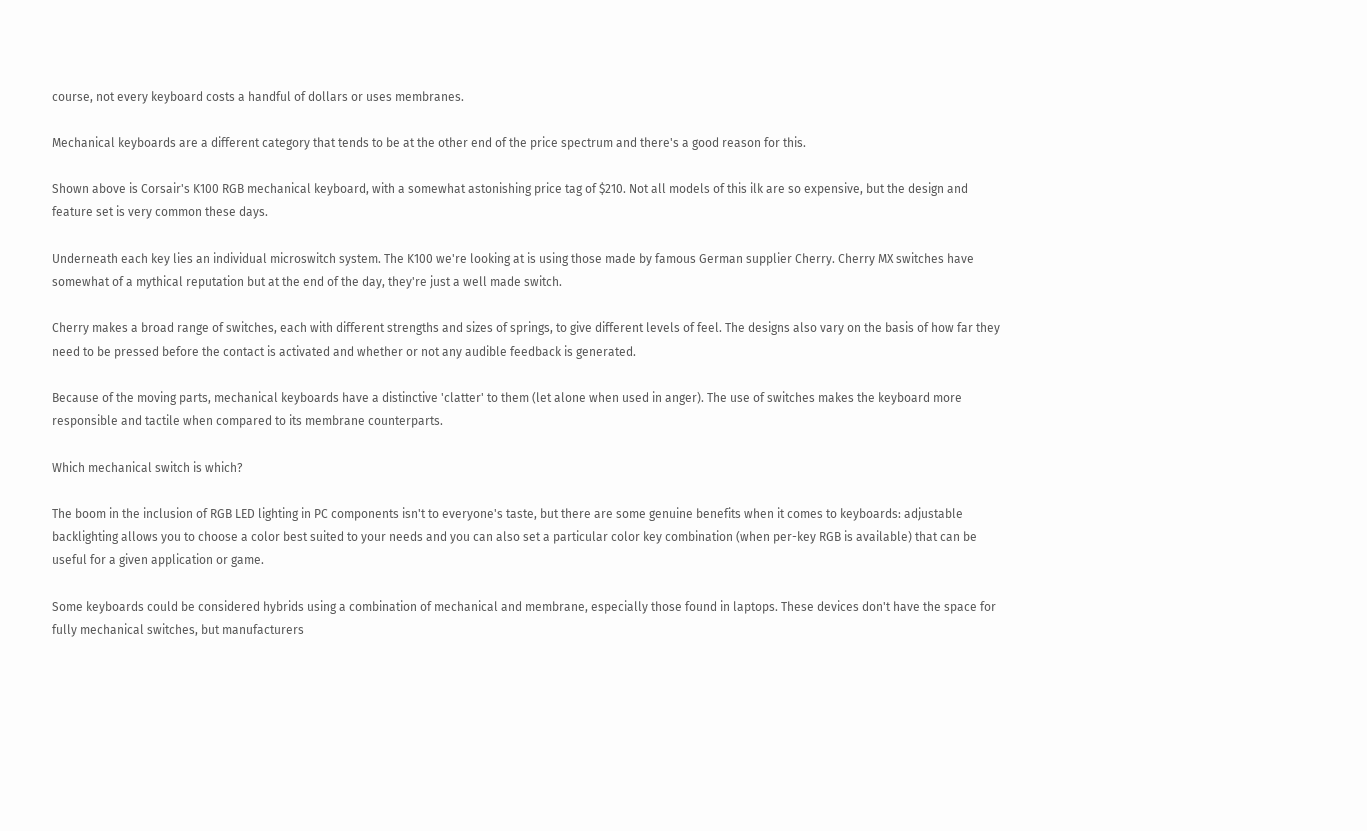course, not every keyboard costs a handful of dollars or uses membranes.

Mechanical keyboards are a different category that tends to be at the other end of the price spectrum and there's a good reason for this.

Shown above is Corsair's K100 RGB mechanical keyboard, with a somewhat astonishing price tag of $210. Not all models of this ilk are so expensive, but the design and feature set is very common these days.

Underneath each key lies an individual microswitch system. The K100 we're looking at is using those made by famous German supplier Cherry. Cherry MX switches have somewhat of a mythical reputation but at the end of the day, they're just a well made switch.

Cherry makes a broad range of switches, each with different strengths and sizes of springs, to give different levels of feel. The designs also vary on the basis of how far they need to be pressed before the contact is activated and whether or not any audible feedback is generated.

Because of the moving parts, mechanical keyboards have a distinctive 'clatter' to them (let alone when used in anger). The use of switches makes the keyboard more responsible and tactile when compared to its membrane counterparts.

Which mechanical switch is which?

The boom in the inclusion of RGB LED lighting in PC components isn't to everyone's taste, but there are some genuine benefits when it comes to keyboards: adjustable backlighting allows you to choose a color best suited to your needs and you can also set a particular color key combination (when per-key RGB is available) that can be useful for a given application or game.

Some keyboards could be considered hybrids using a combination of mechanical and membrane, especially those found in laptops. These devices don't have the space for fully mechanical switches, but manufacturers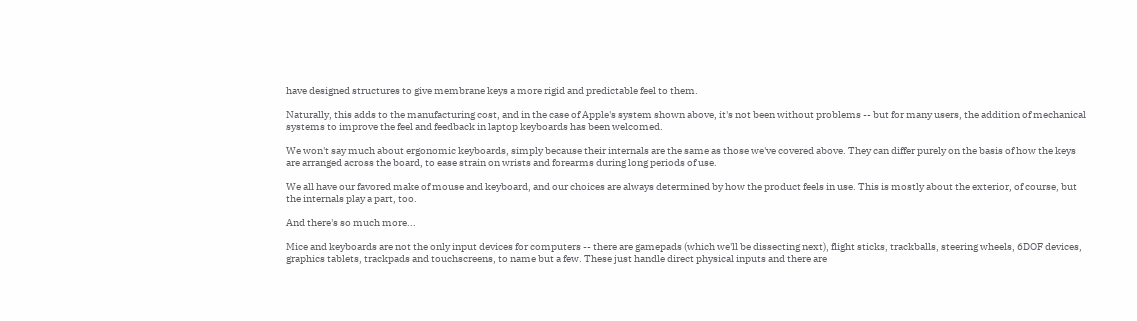have designed structures to give membrane keys a more rigid and predictable feel to them.

Naturally, this adds to the manufacturing cost, and in the case of Apple's system shown above, it's not been without problems -- but for many users, the addition of mechanical systems to improve the feel and feedback in laptop keyboards has been welcomed.

We won't say much about ergonomic keyboards, simply because their internals are the same as those we've covered above. They can differ purely on the basis of how the keys are arranged across the board, to ease strain on wrists and forearms during long periods of use.

We all have our favored make of mouse and keyboard, and our choices are always determined by how the product feels in use. This is mostly about the exterior, of course, but the internals play a part, too.

And there's so much more...

Mice and keyboards are not the only input devices for computers -- there are gamepads (which we'll be dissecting next), flight sticks, trackballs, steering wheels, 6DOF devices, graphics tablets, trackpads and touchscreens, to name but a few. These just handle direct physical inputs and there are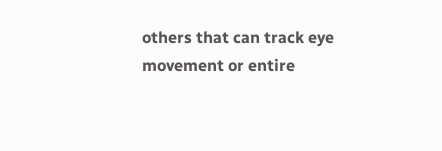others that can track eye movement or entire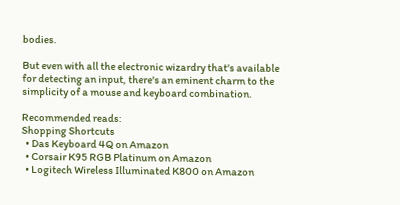bodies.

But even with all the electronic wizardry that's available for detecting an input, there's an eminent charm to the simplicity of a mouse and keyboard combination.

Recommended reads:
Shopping Shortcuts
  • Das Keyboard 4Q on Amazon
  • Corsair K95 RGB Platinum on Amazon
  • Logitech Wireless Illuminated K800 on Amazon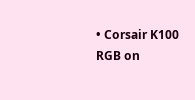• Corsair K100 RGB on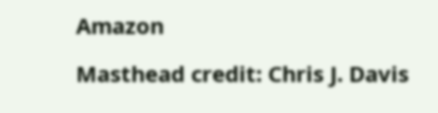Amazon

Masthead credit: Chris J. Davis